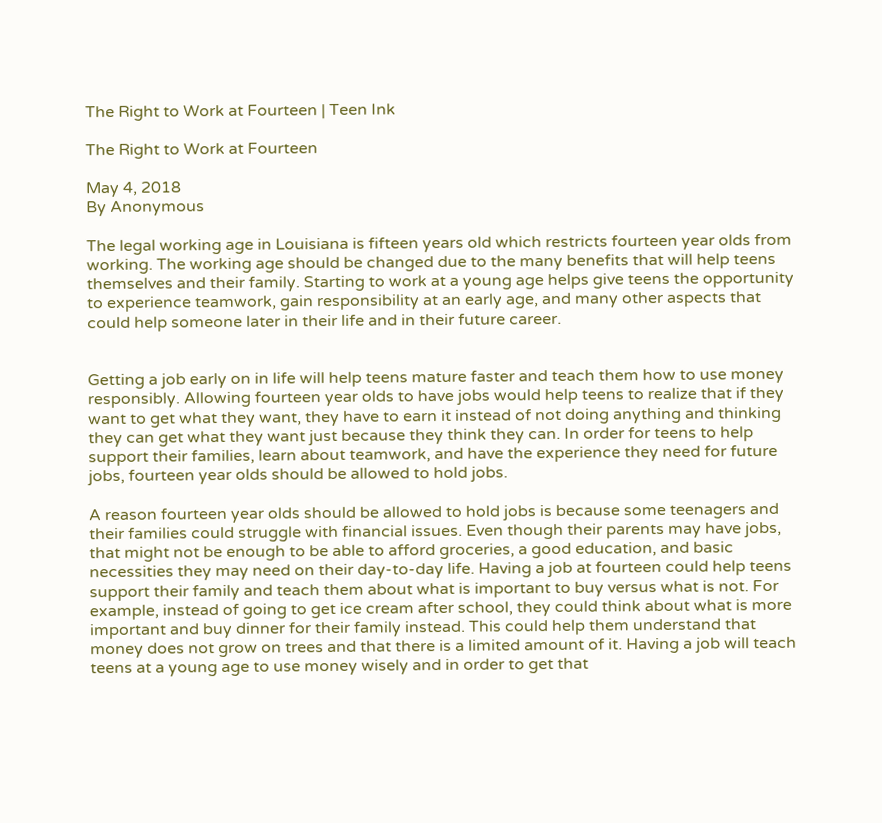The Right to Work at Fourteen | Teen Ink

The Right to Work at Fourteen

May 4, 2018
By Anonymous

The legal working age in Louisiana is fifteen years old which restricts fourteen year olds from working. The working age should be changed due to the many benefits that will help teens themselves and their family. Starting to work at a young age helps give teens the opportunity to experience teamwork, gain responsibility at an early age, and many other aspects that could help someone later in their life and in their future career.


Getting a job early on in life will help teens mature faster and teach them how to use money responsibly. Allowing fourteen year olds to have jobs would help teens to realize that if they want to get what they want, they have to earn it instead of not doing anything and thinking they can get what they want just because they think they can. In order for teens to help support their families, learn about teamwork, and have the experience they need for future jobs, fourteen year olds should be allowed to hold jobs.

A reason fourteen year olds should be allowed to hold jobs is because some teenagers and their families could struggle with financial issues. Even though their parents may have jobs, that might not be enough to be able to afford groceries, a good education, and basic necessities they may need on their day-to-day life. Having a job at fourteen could help teens support their family and teach them about what is important to buy versus what is not. For example, instead of going to get ice cream after school, they could think about what is more important and buy dinner for their family instead. This could help them understand that money does not grow on trees and that there is a limited amount of it. Having a job will teach teens at a young age to use money wisely and in order to get that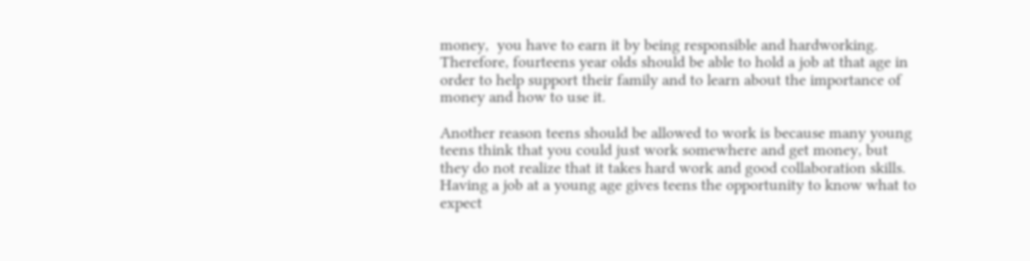money,  you have to earn it by being responsible and hardworking. Therefore, fourteens year olds should be able to hold a job at that age in order to help support their family and to learn about the importance of money and how to use it.

Another reason teens should be allowed to work is because many young teens think that you could just work somewhere and get money, but they do not realize that it takes hard work and good collaboration skills. Having a job at a young age gives teens the opportunity to know what to expect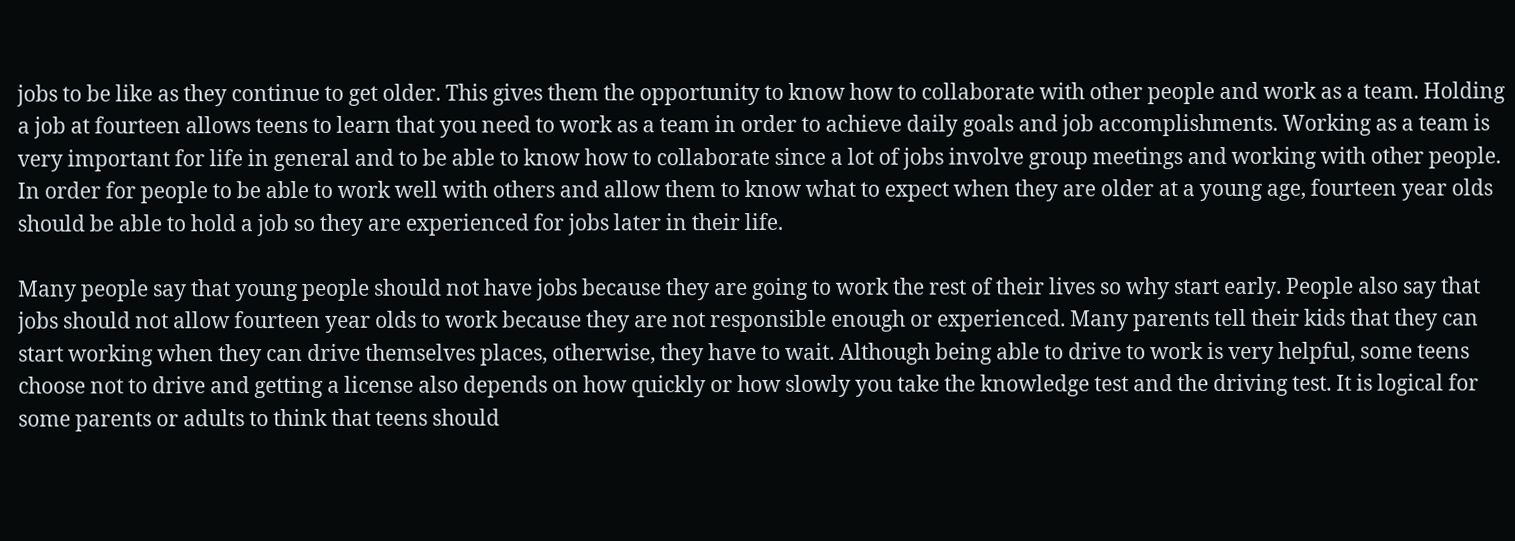jobs to be like as they continue to get older. This gives them the opportunity to know how to collaborate with other people and work as a team. Holding a job at fourteen allows teens to learn that you need to work as a team in order to achieve daily goals and job accomplishments. Working as a team is very important for life in general and to be able to know how to collaborate since a lot of jobs involve group meetings and working with other people. In order for people to be able to work well with others and allow them to know what to expect when they are older at a young age, fourteen year olds should be able to hold a job so they are experienced for jobs later in their life.

Many people say that young people should not have jobs because they are going to work the rest of their lives so why start early. People also say that jobs should not allow fourteen year olds to work because they are not responsible enough or experienced. Many parents tell their kids that they can start working when they can drive themselves places, otherwise, they have to wait. Although being able to drive to work is very helpful, some teens choose not to drive and getting a license also depends on how quickly or how slowly you take the knowledge test and the driving test. It is logical for some parents or adults to think that teens should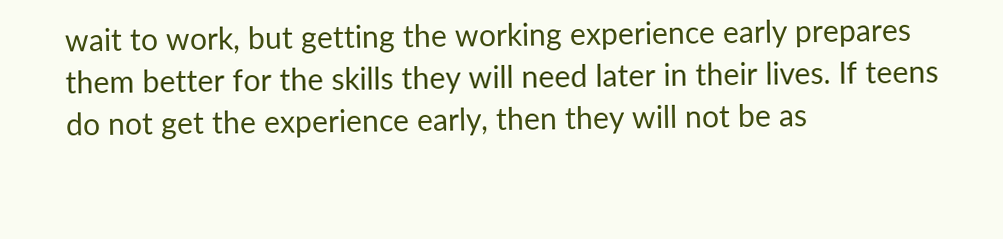wait to work, but getting the working experience early prepares them better for the skills they will need later in their lives. If teens do not get the experience early, then they will not be as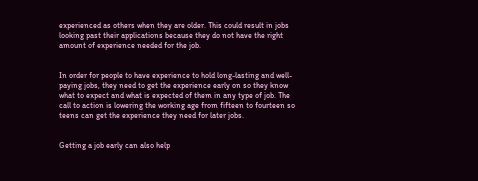experienced as others when they are older. This could result in jobs looking past their applications because they do not have the right amount of experience needed for the job.


In order for people to have experience to hold long-lasting and well-paying jobs, they need to get the experience early on so they know what to expect and what is expected of them in any type of job. The call to action is lowering the working age from fifteen to fourteen so teens can get the experience they need for later jobs.


Getting a job early can also help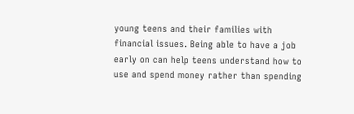young teens and their families with financial issues. Being able to have a job early on can help teens understand how to use and spend money rather than spending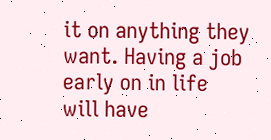it on anything they want. Having a job early on in life will have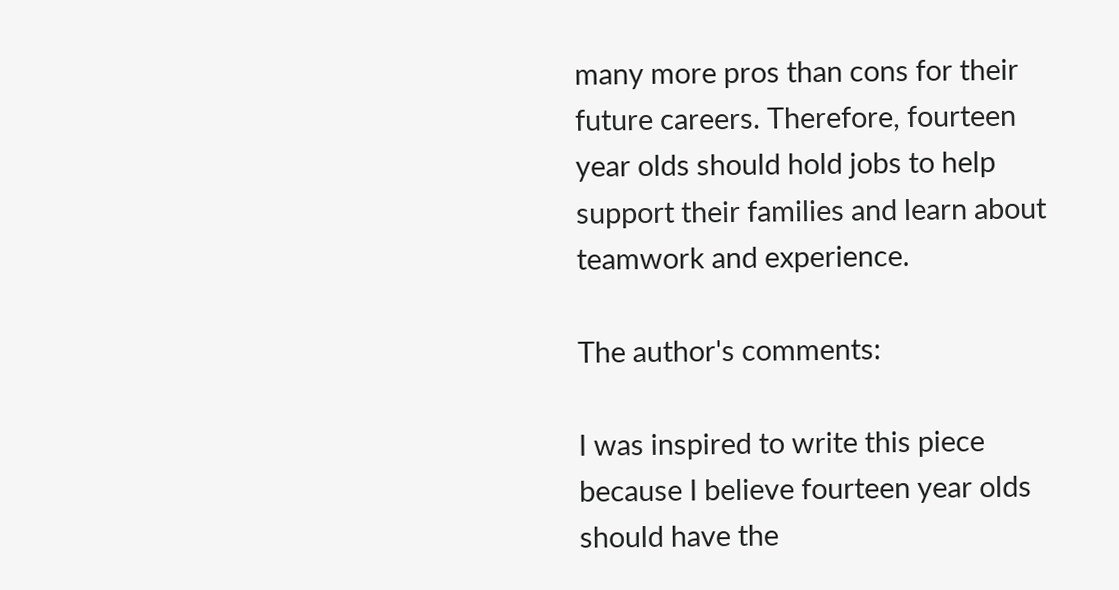many more pros than cons for their future careers. Therefore, fourteen year olds should hold jobs to help support their families and learn about teamwork and experience.

The author's comments:

I was inspired to write this piece because I believe fourteen year olds should have the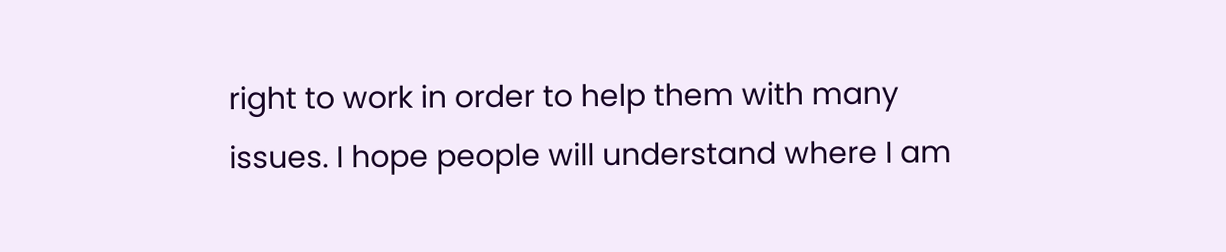right to work in order to help them with many issues. I hope people will understand where I am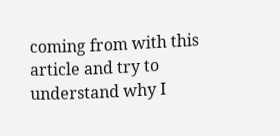coming from with this article and try to understand why I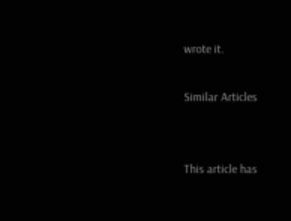wrote it.

Similar Articles


This article has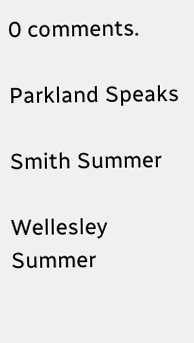0 comments.

Parkland Speaks

Smith Summer

Wellesley Summer